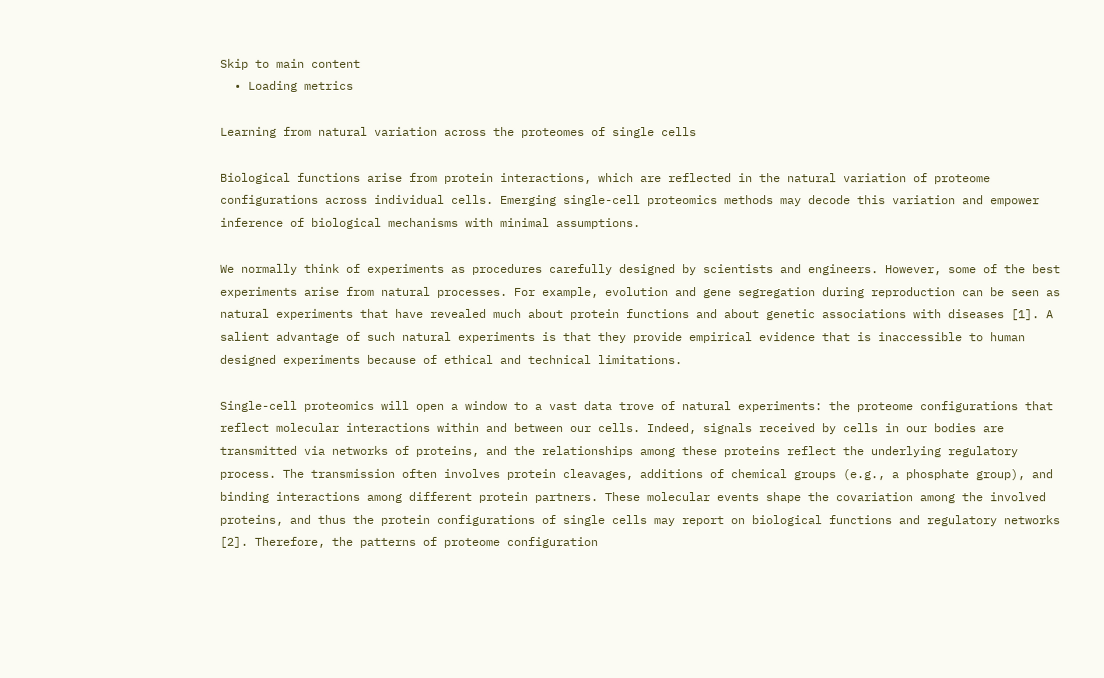Skip to main content
  • Loading metrics

Learning from natural variation across the proteomes of single cells

Biological functions arise from protein interactions, which are reflected in the natural variation of proteome configurations across individual cells. Emerging single-cell proteomics methods may decode this variation and empower inference of biological mechanisms with minimal assumptions.

We normally think of experiments as procedures carefully designed by scientists and engineers. However, some of the best experiments arise from natural processes. For example, evolution and gene segregation during reproduction can be seen as natural experiments that have revealed much about protein functions and about genetic associations with diseases [1]. A salient advantage of such natural experiments is that they provide empirical evidence that is inaccessible to human designed experiments because of ethical and technical limitations.

Single-cell proteomics will open a window to a vast data trove of natural experiments: the proteome configurations that reflect molecular interactions within and between our cells. Indeed, signals received by cells in our bodies are transmitted via networks of proteins, and the relationships among these proteins reflect the underlying regulatory process. The transmission often involves protein cleavages, additions of chemical groups (e.g., a phosphate group), and binding interactions among different protein partners. These molecular events shape the covariation among the involved proteins, and thus the protein configurations of single cells may report on biological functions and regulatory networks [2]. Therefore, the patterns of proteome configuration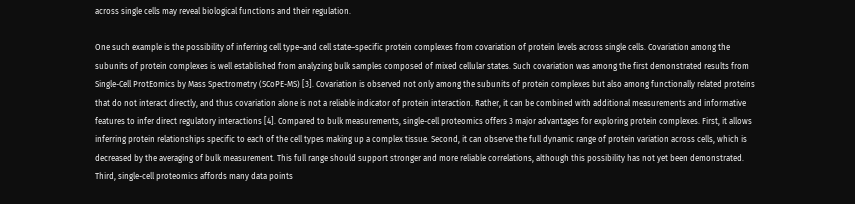across single cells may reveal biological functions and their regulation.

One such example is the possibility of inferring cell type–and cell state–specific protein complexes from covariation of protein levels across single cells. Covariation among the subunits of protein complexes is well established from analyzing bulk samples composed of mixed cellular states. Such covariation was among the first demonstrated results from Single-Cell ProtEomics by Mass Spectrometry (SCoPE-MS) [3]. Covariation is observed not only among the subunits of protein complexes but also among functionally related proteins that do not interact directly, and thus covariation alone is not a reliable indicator of protein interaction. Rather, it can be combined with additional measurements and informative features to infer direct regulatory interactions [4]. Compared to bulk measurements, single-cell proteomics offers 3 major advantages for exploring protein complexes. First, it allows inferring protein relationships specific to each of the cell types making up a complex tissue. Second, it can observe the full dynamic range of protein variation across cells, which is decreased by the averaging of bulk measurement. This full range should support stronger and more reliable correlations, although this possibility has not yet been demonstrated. Third, single-cell proteomics affords many data points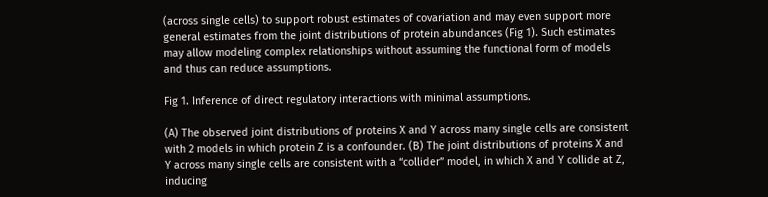(across single cells) to support robust estimates of covariation and may even support more general estimates from the joint distributions of protein abundances (Fig 1). Such estimates may allow modeling complex relationships without assuming the functional form of models and thus can reduce assumptions.

Fig 1. Inference of direct regulatory interactions with minimal assumptions.

(A) The observed joint distributions of proteins X and Y across many single cells are consistent with 2 models in which protein Z is a confounder. (B) The joint distributions of proteins X and Y across many single cells are consistent with a “collider” model, in which X and Y collide at Z, inducing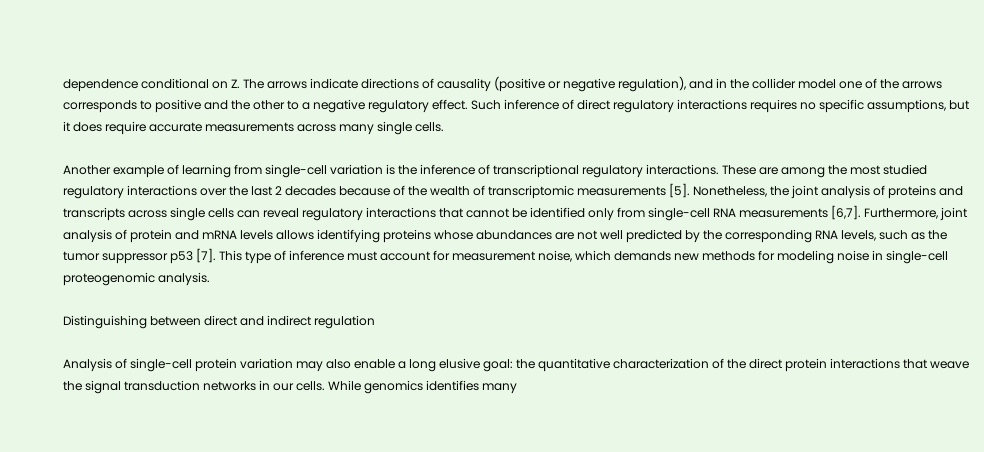dependence conditional on Z. The arrows indicate directions of causality (positive or negative regulation), and in the collider model one of the arrows corresponds to positive and the other to a negative regulatory effect. Such inference of direct regulatory interactions requires no specific assumptions, but it does require accurate measurements across many single cells.

Another example of learning from single-cell variation is the inference of transcriptional regulatory interactions. These are among the most studied regulatory interactions over the last 2 decades because of the wealth of transcriptomic measurements [5]. Nonetheless, the joint analysis of proteins and transcripts across single cells can reveal regulatory interactions that cannot be identified only from single-cell RNA measurements [6,7]. Furthermore, joint analysis of protein and mRNA levels allows identifying proteins whose abundances are not well predicted by the corresponding RNA levels, such as the tumor suppressor p53 [7]. This type of inference must account for measurement noise, which demands new methods for modeling noise in single-cell proteogenomic analysis.

Distinguishing between direct and indirect regulation

Analysis of single-cell protein variation may also enable a long elusive goal: the quantitative characterization of the direct protein interactions that weave the signal transduction networks in our cells. While genomics identifies many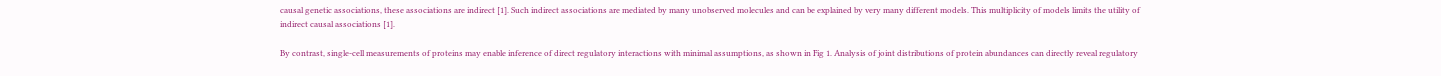causal genetic associations, these associations are indirect [1]. Such indirect associations are mediated by many unobserved molecules and can be explained by very many different models. This multiplicity of models limits the utility of indirect causal associations [1].

By contrast, single-cell measurements of proteins may enable inference of direct regulatory interactions with minimal assumptions, as shown in Fig 1. Analysis of joint distributions of protein abundances can directly reveal regulatory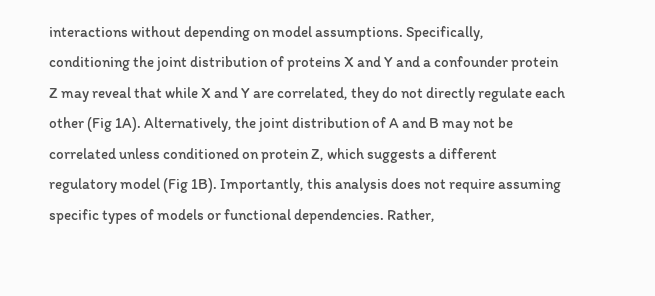interactions without depending on model assumptions. Specifically, conditioning the joint distribution of proteins X and Y and a confounder protein Z may reveal that while X and Y are correlated, they do not directly regulate each other (Fig 1A). Alternatively, the joint distribution of A and B may not be correlated unless conditioned on protein Z, which suggests a different regulatory model (Fig 1B). Importantly, this analysis does not require assuming specific types of models or functional dependencies. Rather,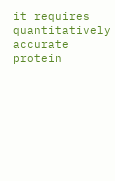it requires quantitatively accurate protein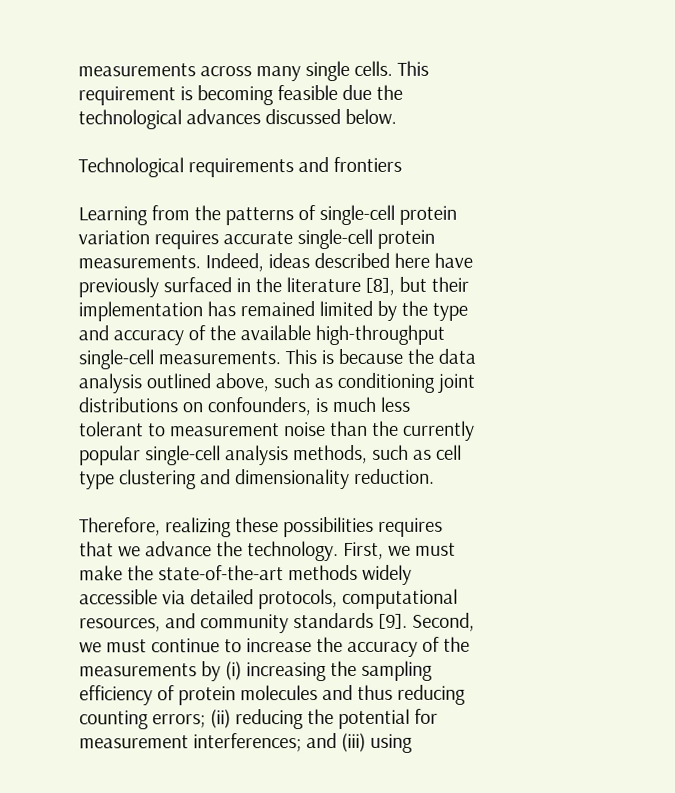measurements across many single cells. This requirement is becoming feasible due the technological advances discussed below.

Technological requirements and frontiers

Learning from the patterns of single-cell protein variation requires accurate single-cell protein measurements. Indeed, ideas described here have previously surfaced in the literature [8], but their implementation has remained limited by the type and accuracy of the available high-throughput single-cell measurements. This is because the data analysis outlined above, such as conditioning joint distributions on confounders, is much less tolerant to measurement noise than the currently popular single-cell analysis methods, such as cell type clustering and dimensionality reduction.

Therefore, realizing these possibilities requires that we advance the technology. First, we must make the state-of-the-art methods widely accessible via detailed protocols, computational resources, and community standards [9]. Second, we must continue to increase the accuracy of the measurements by (i) increasing the sampling efficiency of protein molecules and thus reducing counting errors; (ii) reducing the potential for measurement interferences; and (iii) using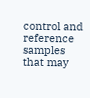control and reference samples that may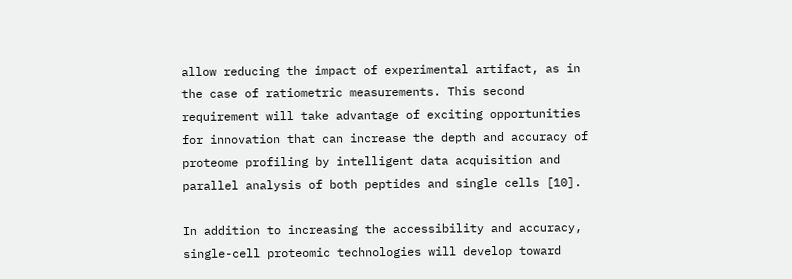allow reducing the impact of experimental artifact, as in the case of ratiometric measurements. This second requirement will take advantage of exciting opportunities for innovation that can increase the depth and accuracy of proteome profiling by intelligent data acquisition and parallel analysis of both peptides and single cells [10].

In addition to increasing the accessibility and accuracy, single-cell proteomic technologies will develop toward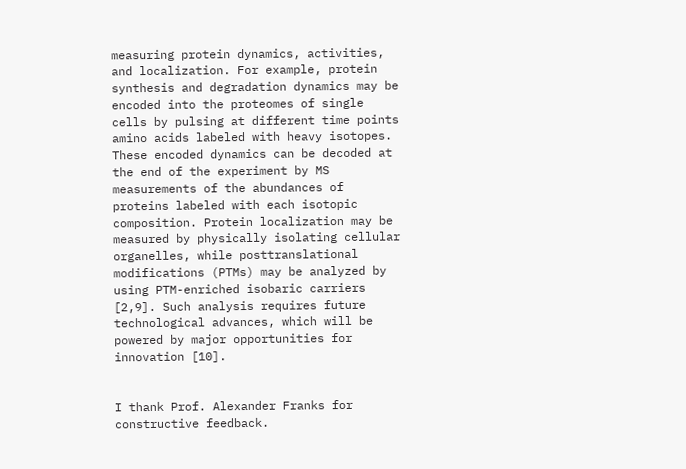measuring protein dynamics, activities, and localization. For example, protein synthesis and degradation dynamics may be encoded into the proteomes of single cells by pulsing at different time points amino acids labeled with heavy isotopes. These encoded dynamics can be decoded at the end of the experiment by MS measurements of the abundances of proteins labeled with each isotopic composition. Protein localization may be measured by physically isolating cellular organelles, while posttranslational modifications (PTMs) may be analyzed by using PTM-enriched isobaric carriers [2,9]. Such analysis requires future technological advances, which will be powered by major opportunities for innovation [10].


I thank Prof. Alexander Franks for constructive feedback.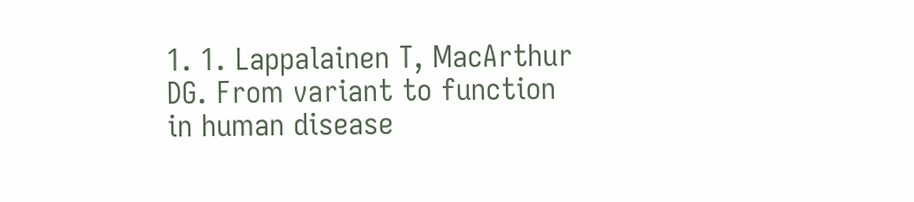1. 1. Lappalainen T, MacArthur DG. From variant to function in human disease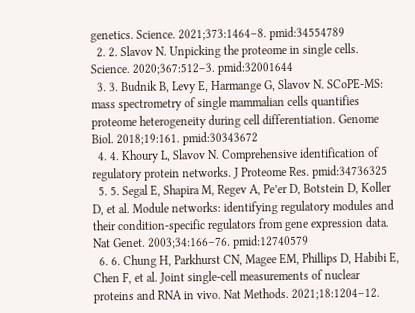genetics. Science. 2021;373:1464–8. pmid:34554789
  2. 2. Slavov N. Unpicking the proteome in single cells. Science. 2020;367:512–3. pmid:32001644
  3. 3. Budnik B, Levy E, Harmange G, Slavov N. SCoPE-MS: mass spectrometry of single mammalian cells quantifies proteome heterogeneity during cell differentiation. Genome Biol. 2018;19:161. pmid:30343672
  4. 4. Khoury L, Slavov N. Comprehensive identification of regulatory protein networks. J Proteome Res. pmid:34736325
  5. 5. Segal E, Shapira M, Regev A, Pe’er D, Botstein D, Koller D, et al. Module networks: identifying regulatory modules and their condition-specific regulators from gene expression data. Nat Genet. 2003;34:166–76. pmid:12740579
  6. 6. Chung H, Parkhurst CN, Magee EM, Phillips D, Habibi E, Chen F, et al. Joint single-cell measurements of nuclear proteins and RNA in vivo. Nat Methods. 2021;18:1204–12.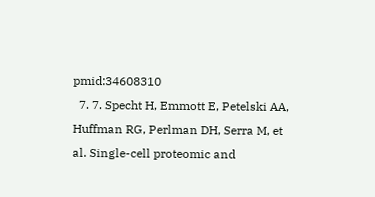pmid:34608310
  7. 7. Specht H, Emmott E, Petelski AA, Huffman RG, Perlman DH, Serra M, et al. Single-cell proteomic and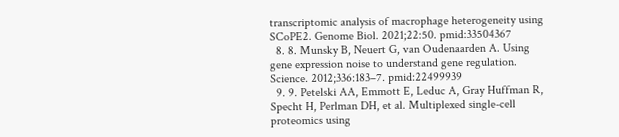transcriptomic analysis of macrophage heterogeneity using SCoPE2. Genome Biol. 2021;22:50. pmid:33504367
  8. 8. Munsky B, Neuert G, van Oudenaarden A. Using gene expression noise to understand gene regulation. Science. 2012;336:183–7. pmid:22499939
  9. 9. Petelski AA, Emmott E, Leduc A, Gray Huffman R, Specht H, Perlman DH, et al. Multiplexed single-cell proteomics using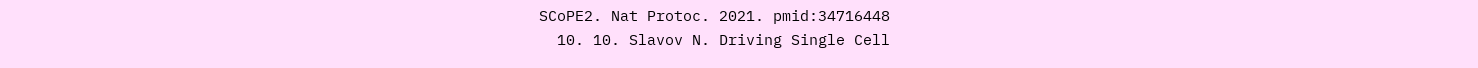SCoPE2. Nat Protoc. 2021. pmid:34716448
  10. 10. Slavov N. Driving Single Cell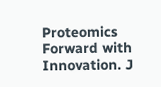Proteomics Forward with Innovation. J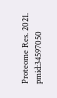Proteome Res. 2021. pmid:34597050